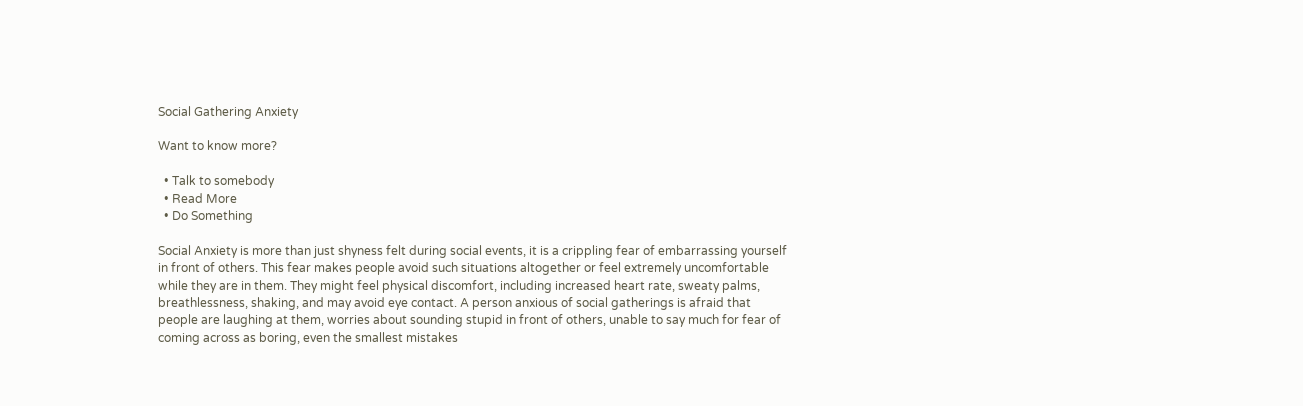Social Gathering Anxiety

Want to know more?

  • Talk to somebody
  • Read More
  • Do Something

Social Anxiety is more than just shyness felt during social events, it is a crippling fear of embarrassing yourself in front of others. This fear makes people avoid such situations altogether or feel extremely uncomfortable while they are in them. They might feel physical discomfort, including increased heart rate, sweaty palms, breathlessness, shaking, and may avoid eye contact. A person anxious of social gatherings is afraid that people are laughing at them, worries about sounding stupid in front of others, unable to say much for fear of coming across as boring, even the smallest mistakes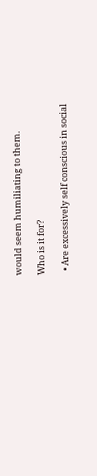would seem humiliating to them.

Who is it for?

  • Are excessively self conscious in social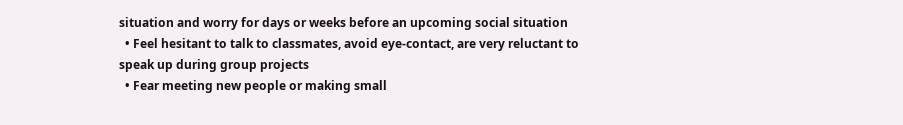situation and worry for days or weeks before an upcoming social situation
  • Feel hesitant to talk to classmates, avoid eye-contact, are very reluctant to speak up during group projects
  • Fear meeting new people or making small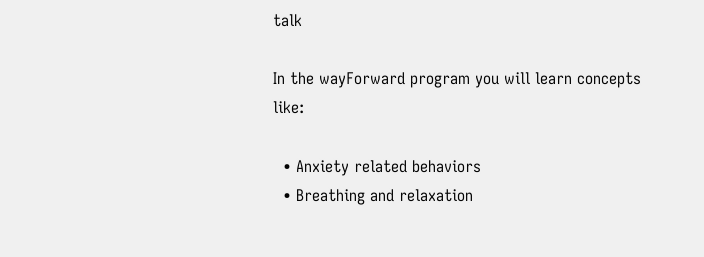talk

In the wayForward program you will learn concepts like:

  • Anxiety related behaviors
  • Breathing and relaxation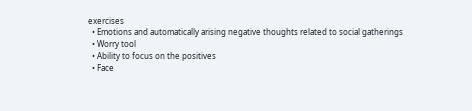exercises
  • Emotions and automatically arising negative thoughts related to social gatherings
  • Worry tool
  • Ability to focus on the positives
  • Face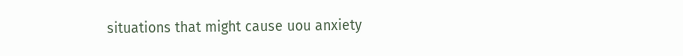situations that might cause uou anxiety